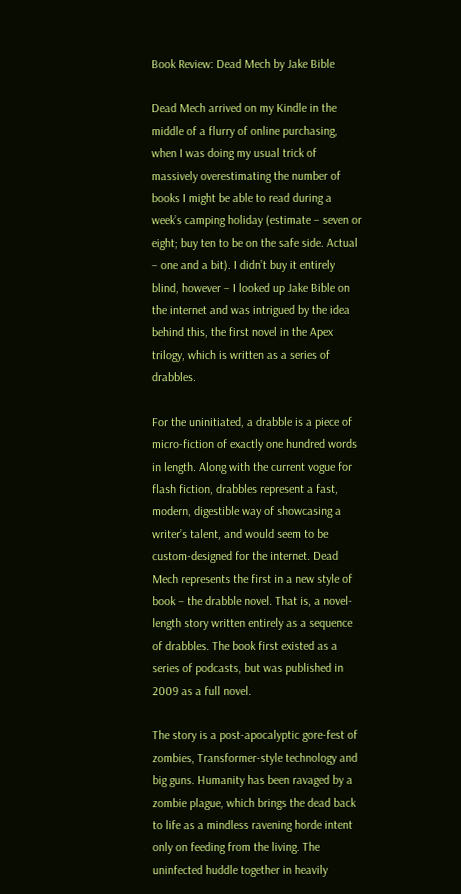Book Review: Dead Mech by Jake Bible

Dead Mech arrived on my Kindle in the middle of a flurry of online purchasing, when I was doing my usual trick of massively overestimating the number of books I might be able to read during a week’s camping holiday (estimate – seven or eight; buy ten to be on the safe side. Actual – one and a bit). I didn’t buy it entirely blind, however – I looked up Jake Bible on the internet and was intrigued by the idea behind this, the first novel in the Apex trilogy, which is written as a series of drabbles.

For the uninitiated, a drabble is a piece of micro-fiction of exactly one hundred words in length. Along with the current vogue for flash fiction, drabbles represent a fast, modern, digestible way of showcasing a writer’s talent, and would seem to be custom-designed for the internet. Dead Mech represents the first in a new style of book – the drabble novel. That is, a novel-length story written entirely as a sequence of drabbles. The book first existed as a series of podcasts, but was published in 2009 as a full novel.

The story is a post-apocalyptic gore-fest of zombies, Transformer-style technology and big guns. Humanity has been ravaged by a zombie plague, which brings the dead back to life as a mindless ravening horde intent only on feeding from the living. The uninfected huddle together in heavily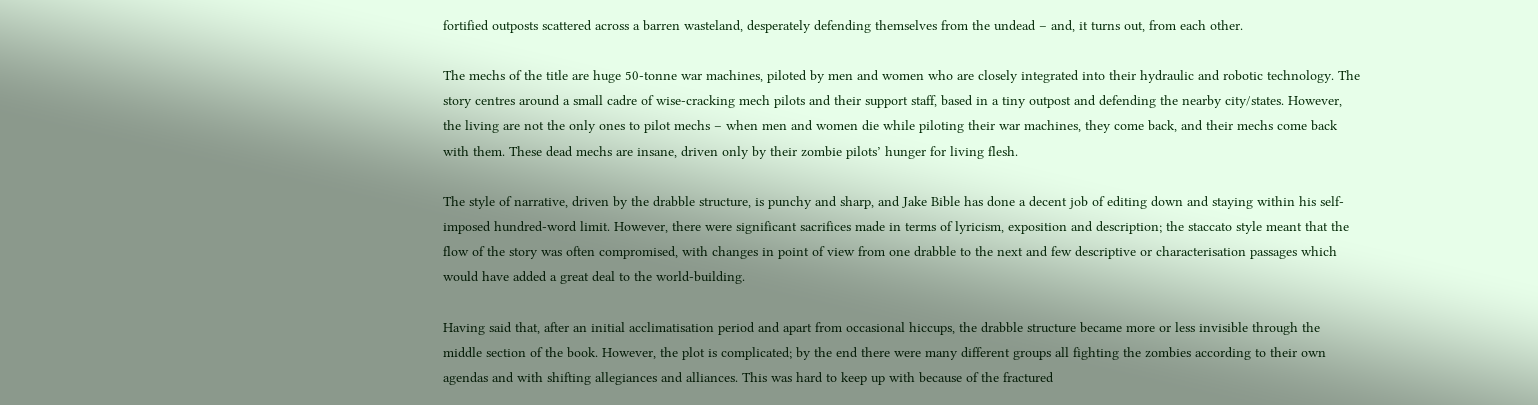fortified outposts scattered across a barren wasteland, desperately defending themselves from the undead – and, it turns out, from each other.

The mechs of the title are huge 50-tonne war machines, piloted by men and women who are closely integrated into their hydraulic and robotic technology. The story centres around a small cadre of wise-cracking mech pilots and their support staff, based in a tiny outpost and defending the nearby city/states. However, the living are not the only ones to pilot mechs – when men and women die while piloting their war machines, they come back, and their mechs come back with them. These dead mechs are insane, driven only by their zombie pilots’ hunger for living flesh.

The style of narrative, driven by the drabble structure, is punchy and sharp, and Jake Bible has done a decent job of editing down and staying within his self-imposed hundred-word limit. However, there were significant sacrifices made in terms of lyricism, exposition and description; the staccato style meant that the flow of the story was often compromised, with changes in point of view from one drabble to the next and few descriptive or characterisation passages which would have added a great deal to the world-building.

Having said that, after an initial acclimatisation period and apart from occasional hiccups, the drabble structure became more or less invisible through the middle section of the book. However, the plot is complicated; by the end there were many different groups all fighting the zombies according to their own agendas and with shifting allegiances and alliances. This was hard to keep up with because of the fractured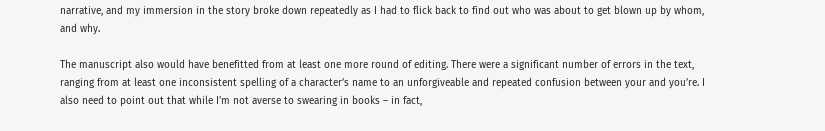narrative, and my immersion in the story broke down repeatedly as I had to flick back to find out who was about to get blown up by whom, and why.

The manuscript also would have benefitted from at least one more round of editing. There were a significant number of errors in the text, ranging from at least one inconsistent spelling of a character’s name to an unforgiveable and repeated confusion between your and you’re. I also need to point out that while I’m not averse to swearing in books – in fact,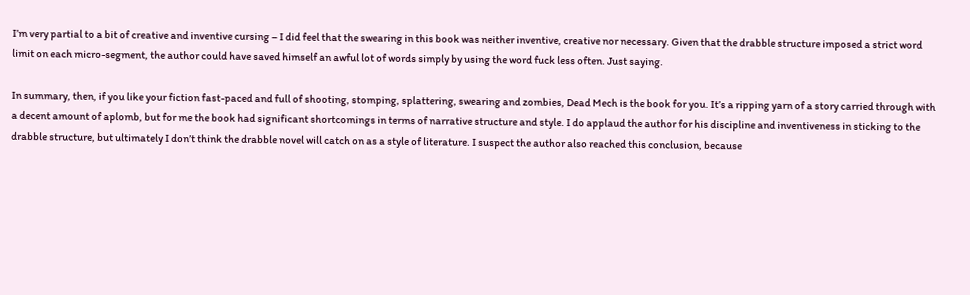I’m very partial to a bit of creative and inventive cursing – I did feel that the swearing in this book was neither inventive, creative nor necessary. Given that the drabble structure imposed a strict word limit on each micro-segment, the author could have saved himself an awful lot of words simply by using the word fuck less often. Just saying.

In summary, then, if you like your fiction fast-paced and full of shooting, stomping, splattering, swearing and zombies, Dead Mech is the book for you. It’s a ripping yarn of a story carried through with a decent amount of aplomb, but for me the book had significant shortcomings in terms of narrative structure and style. I do applaud the author for his discipline and inventiveness in sticking to the drabble structure, but ultimately I don’t think the drabble novel will catch on as a style of literature. I suspect the author also reached this conclusion, because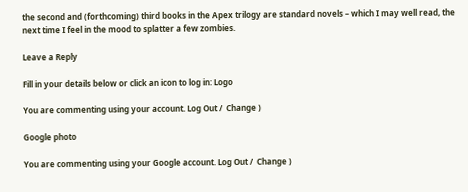the second and (forthcoming) third books in the Apex trilogy are standard novels – which I may well read, the next time I feel in the mood to splatter a few zombies.

Leave a Reply

Fill in your details below or click an icon to log in: Logo

You are commenting using your account. Log Out /  Change )

Google photo

You are commenting using your Google account. Log Out /  Change )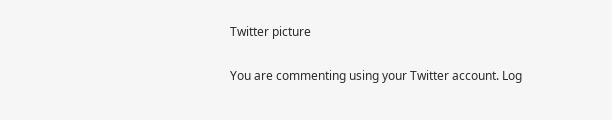Twitter picture

You are commenting using your Twitter account. Log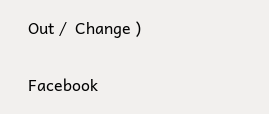Out /  Change )

Facebook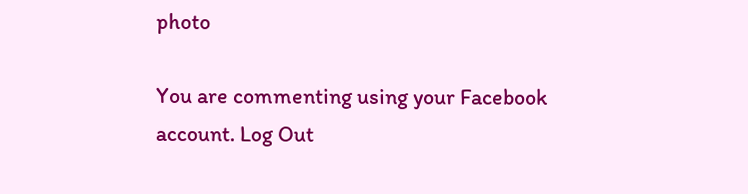photo

You are commenting using your Facebook account. Log Out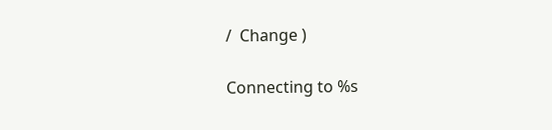/  Change )

Connecting to %s